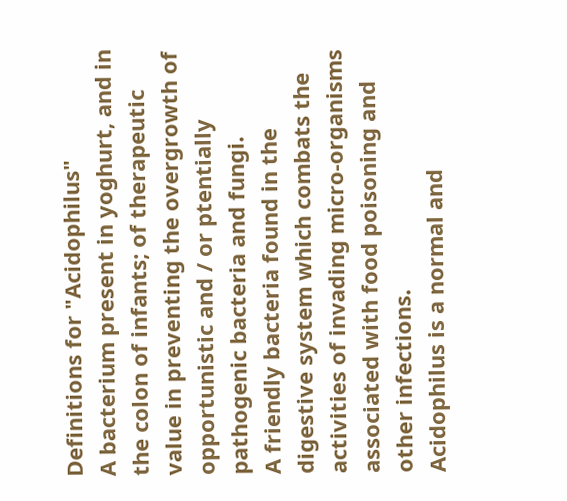Definitions for "Acidophilus"
A bacterium present in yoghurt, and in the colon of infants; of therapeutic value in preventing the overgrowth of opportunistic and / or ptentially pathogenic bacteria and fungi.
A friendly bacteria found in the digestive system which combats the activities of invading micro-organisms associated with food poisoning and other infections.
Acidophilus is a normal and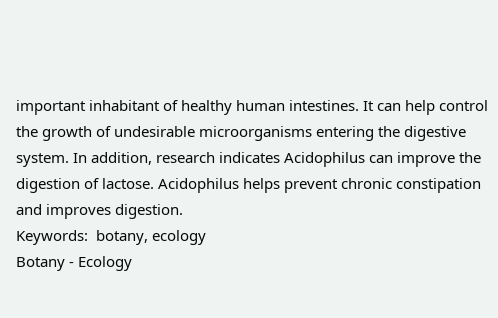important inhabitant of healthy human intestines. It can help control the growth of undesirable microorganisms entering the digestive system. In addition, research indicates Acidophilus can improve the digestion of lactose. Acidophilus helps prevent chronic constipation and improves digestion.
Keywords:  botany, ecology
Botany - Ecology